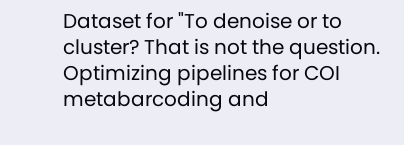Dataset for "To denoise or to cluster? That is not the question. Optimizing pipelines for COI metabarcoding and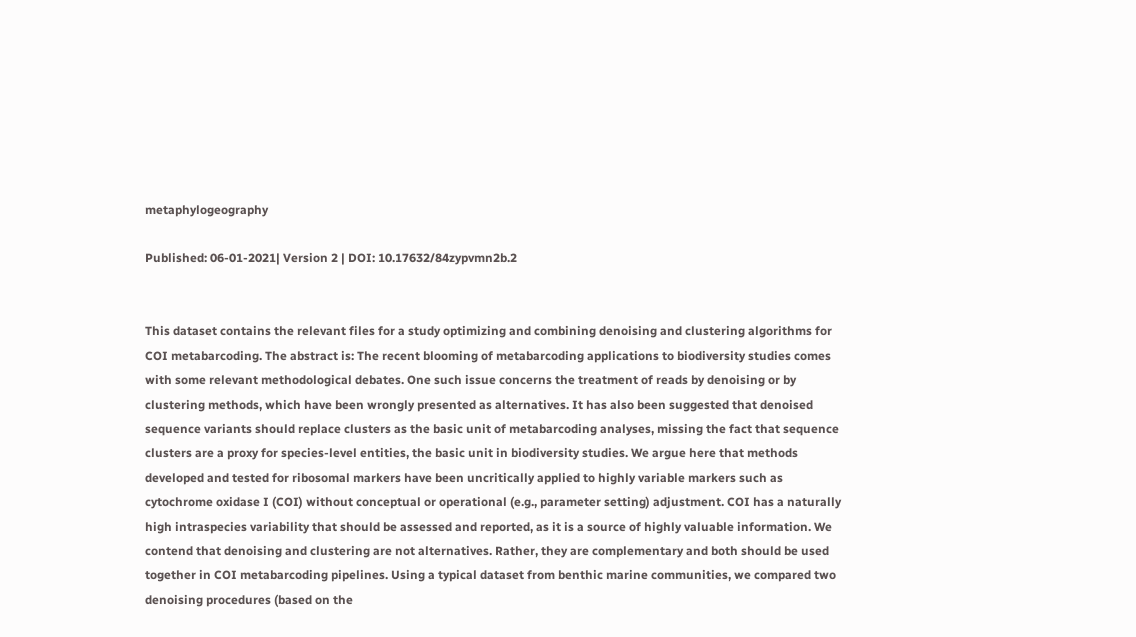metaphylogeography

Published: 06-01-2021| Version 2 | DOI: 10.17632/84zypvmn2b.2


This dataset contains the relevant files for a study optimizing and combining denoising and clustering algorithms for COI metabarcoding. The abstract is: The recent blooming of metabarcoding applications to biodiversity studies comes with some relevant methodological debates. One such issue concerns the treatment of reads by denoising or by clustering methods, which have been wrongly presented as alternatives. It has also been suggested that denoised sequence variants should replace clusters as the basic unit of metabarcoding analyses, missing the fact that sequence clusters are a proxy for species-level entities, the basic unit in biodiversity studies. We argue here that methods developed and tested for ribosomal markers have been uncritically applied to highly variable markers such as cytochrome oxidase I (COI) without conceptual or operational (e.g., parameter setting) adjustment. COI has a naturally high intraspecies variability that should be assessed and reported, as it is a source of highly valuable information. We contend that denoising and clustering are not alternatives. Rather, they are complementary and both should be used together in COI metabarcoding pipelines. Using a typical dataset from benthic marine communities, we compared two denoising procedures (based on the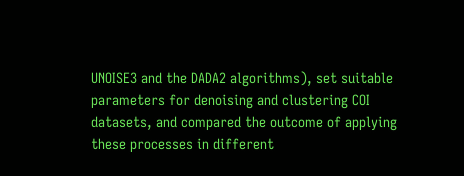UNOISE3 and the DADA2 algorithms), set suitable parameters for denoising and clustering COI datasets, and compared the outcome of applying these processes in different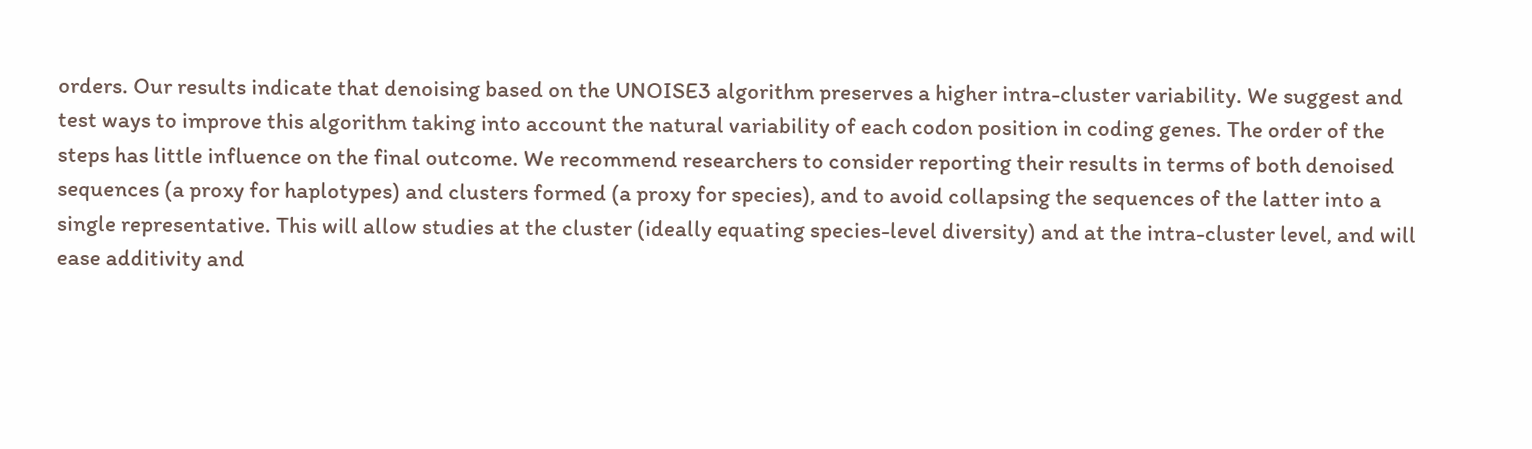orders. Our results indicate that denoising based on the UNOISE3 algorithm preserves a higher intra-cluster variability. We suggest and test ways to improve this algorithm taking into account the natural variability of each codon position in coding genes. The order of the steps has little influence on the final outcome. We recommend researchers to consider reporting their results in terms of both denoised sequences (a proxy for haplotypes) and clusters formed (a proxy for species), and to avoid collapsing the sequences of the latter into a single representative. This will allow studies at the cluster (ideally equating species-level diversity) and at the intra-cluster level, and will ease additivity and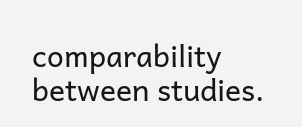comparability between studies.